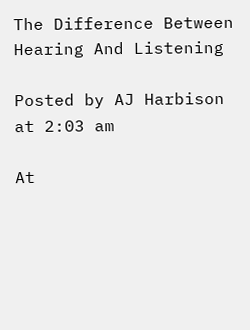The Difference Between Hearing And Listening

Posted by AJ Harbison at 2:03 am

At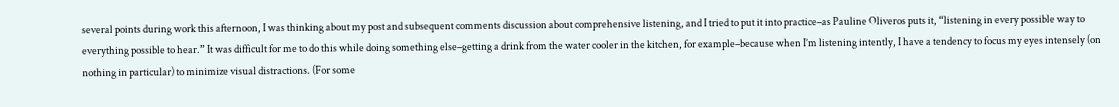several points during work this afternoon, I was thinking about my post and subsequent comments discussion about comprehensive listening, and I tried to put it into practice–as Pauline Oliveros puts it, “listening in every possible way to everything possible to hear.” It was difficult for me to do this while doing something else–getting a drink from the water cooler in the kitchen, for example–because when I’m listening intently, I have a tendency to focus my eyes intensely (on nothing in particular) to minimize visual distractions. (For some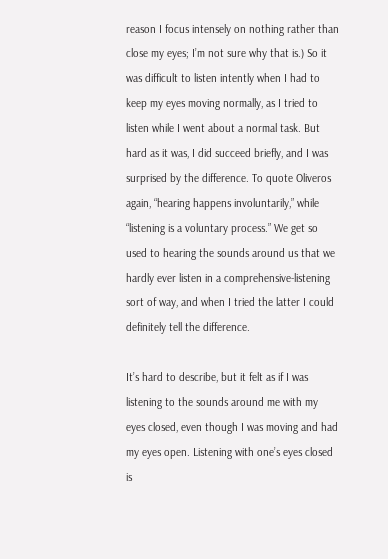reason I focus intensely on nothing rather than close my eyes; I’m not sure why that is.) So it was difficult to listen intently when I had to keep my eyes moving normally, as I tried to listen while I went about a normal task. But hard as it was, I did succeed briefly, and I was surprised by the difference. To quote Oliveros again, “hearing happens involuntarily,” while “listening is a voluntary process.” We get so used to hearing the sounds around us that we hardly ever listen in a comprehensive-listening sort of way, and when I tried the latter I could definitely tell the difference.

It’s hard to describe, but it felt as if I was listening to the sounds around me with my eyes closed, even though I was moving and had my eyes open. Listening with one’s eyes closed is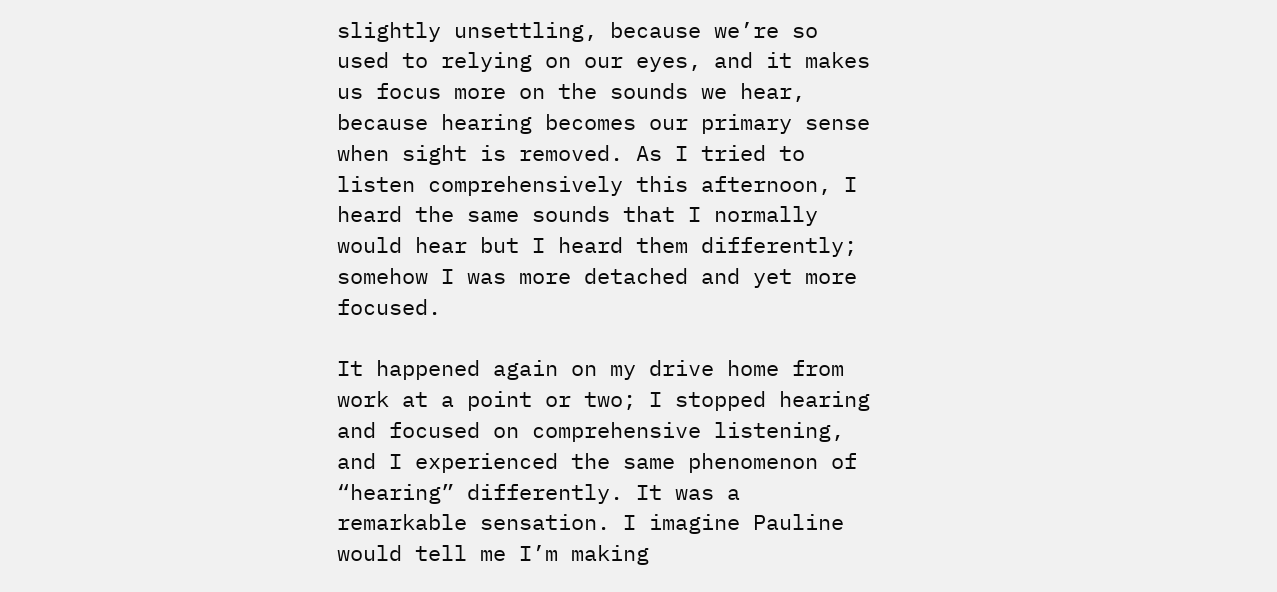slightly unsettling, because we’re so used to relying on our eyes, and it makes us focus more on the sounds we hear, because hearing becomes our primary sense when sight is removed. As I tried to listen comprehensively this afternoon, I heard the same sounds that I normally would hear but I heard them differently; somehow I was more detached and yet more focused.

It happened again on my drive home from work at a point or two; I stopped hearing and focused on comprehensive listening, and I experienced the same phenomenon of “hearing” differently. It was a remarkable sensation. I imagine Pauline would tell me I’m making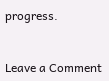progress.



Leave a Comment